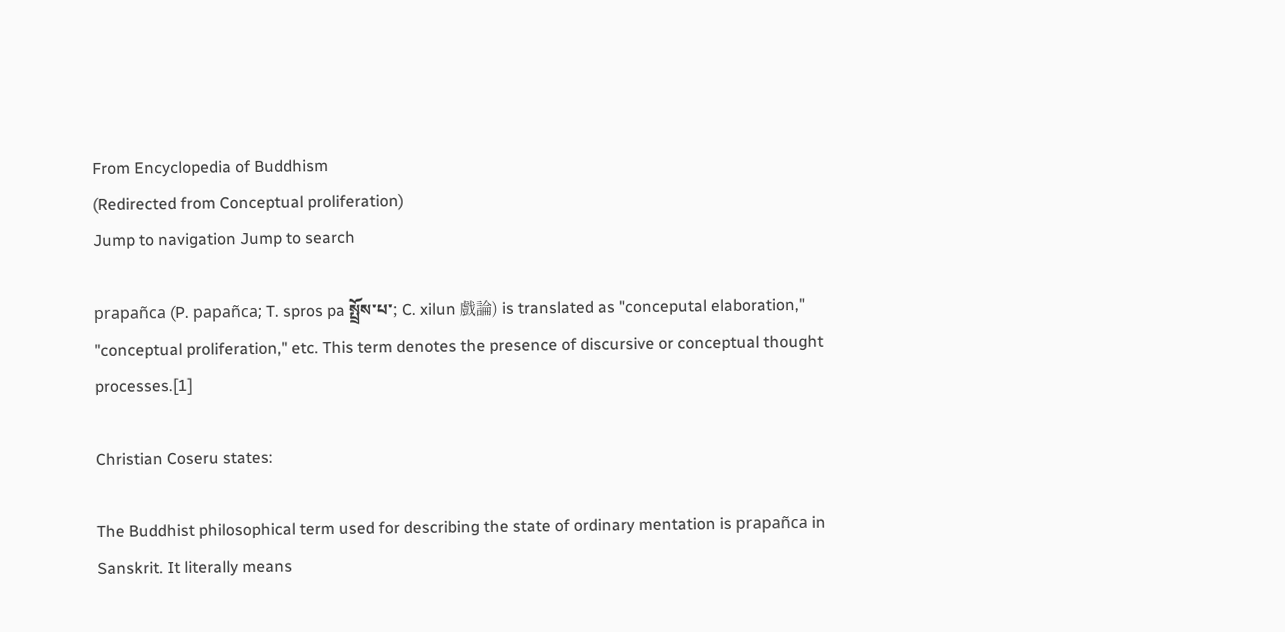From Encyclopedia of Buddhism
(Redirected from Conceptual proliferation)
Jump to navigation Jump to search

prapañca (P. papañca; T. spros pa སྤྲོས་པ་; C. xilun 戲論) is translated as "conceputal elaboration," "conceptual proliferation," etc. This term denotes the presence of discursive or conceptual thought processes.[1]

Christian Coseru states:

The Buddhist philosophical term used for describing the state of ordinary mentation is prapañca in Sanskrit. It literally means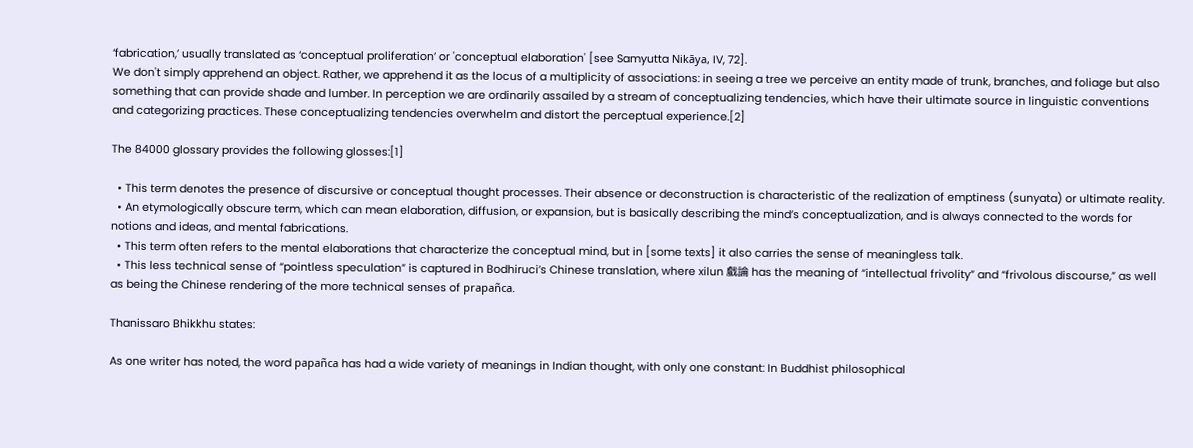‘fabrication,’ usually translated as ‘conceptual proliferation’ or 'conceptual elaboration' [see Samyutta Nikāya, IV, 72].
We don't simply apprehend an object. Rather, we apprehend it as the locus of a multiplicity of associations: in seeing a tree we perceive an entity made of trunk, branches, and foliage but also something that can provide shade and lumber. In perception we are ordinarily assailed by a stream of conceptualizing tendencies, which have their ultimate source in linguistic conventions and categorizing practices. These conceptualizing tendencies overwhelm and distort the perceptual experience.[2]

The 84000 glossary provides the following glosses:[1]

  • This term denotes the presence of discursive or conceptual thought processes. Their absence or deconstruction is characteristic of the realization of emptiness (sunyata) or ultimate reality.
  • An etymologically obscure term, which can mean elaboration, diffusion, or expansion, but is basically describing the mind’s conceptualization, and is always connected to the words for notions and ideas, and mental fabrications.
  • This term often refers to the mental elaborations that characterize the conceptual mind, but in [some texts] it also carries the sense of meaningless talk.
  • This less technical sense of “pointless speculation” is captured in Bodhiruci’s Chinese translation, where xilun 戲論 has the meaning of “intellectual frivolity” and “frivolous discourse,” as well as being the Chinese rendering of the more technical senses of prapañca.

Thanissaro Bhikkhu states:

As one writer has noted, the word papañca has had a wide variety of meanings in Indian thought, with only one constant: In Buddhist philosophical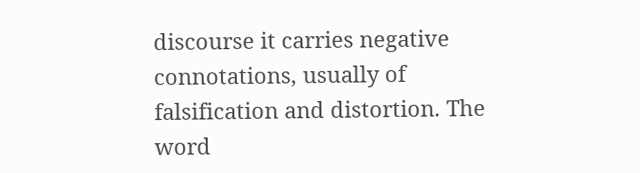discourse it carries negative connotations, usually of falsification and distortion. The word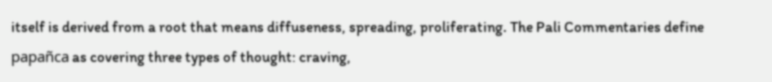itself is derived from a root that means diffuseness, spreading, proliferating. The Pali Commentaries define papañca as covering three types of thought: craving,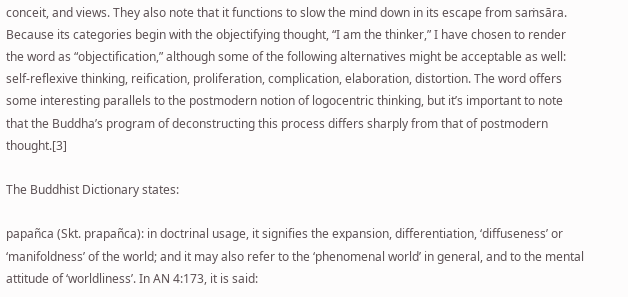conceit, and views. They also note that it functions to slow the mind down in its escape from saṁsāra. Because its categories begin with the objectifying thought, “I am the thinker,” I have chosen to render the word as “objectification,” although some of the following alternatives might be acceptable as well: self-reflexive thinking, reification, proliferation, complication, elaboration, distortion. The word offers some interesting parallels to the postmodern notion of logocentric thinking, but it’s important to note that the Buddha’s program of deconstructing this process differs sharply from that of postmodern thought.[3]

The Buddhist Dictionary states:

papañca (Skt. prapañca): in doctrinal usage, it signifies the expansion, differentiation, ‘diffuseness’ or ‘manifoldness’ of the world; and it may also refer to the ‘phenomenal world’ in general, and to the mental attitude of ‘worldliness’. In AN 4:173, it is said: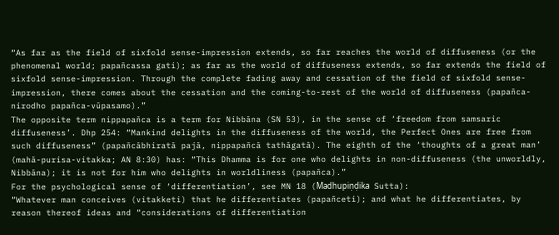“As far as the field of sixfold sense-impression extends, so far reaches the world of diffuseness (or the phenomenal world; papañcassa gati); as far as the world of diffuseness extends, so far extends the field of sixfold sense-impression. Through the complete fading away and cessation of the field of sixfold sense-impression, there comes about the cessation and the coming-to-rest of the world of diffuseness (papañca-nirodho papañca-vūpasamo).”
The opposite term nippapañca is a term for Nibbāna (SN 53), in the sense of ‘freedom from samsaric diffuseness’. Dhp 254: “Mankind delights in the diffuseness of the world, the Perfect Ones are free from such diffuseness” (papañcābhiratā pajā, nippapañcā tathāgatā). The eighth of the ‘thoughts of a great man’ (mahā-purisa-vitakka; AN 8:30) has: “This Dhamma is for one who delights in non-diffuseness (the unworldly, Nibbāna); it is not for him who delights in worldliness (papañca).”
For the psychological sense of ‘differentiation’, see MN 18 (Madhupiṇḍika Sutta):
“Whatever man conceives (vitakketi) that he differentiates (papañceti); and what he differentiates, by reason thereof ideas and “considerations of differentiation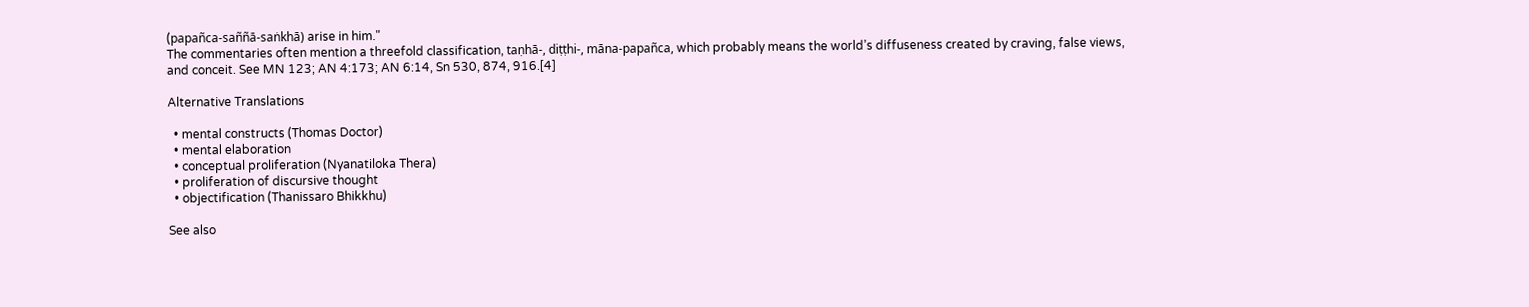(papañca-saññā-saṅkhā) arise in him."
The commentaries often mention a threefold classification, taṇhā-, diṭṭhi-, māna-papañca, which probably means the world’s diffuseness created by craving, false views, and conceit. See MN 123; AN 4:173; AN 6:14, Sn 530, 874, 916.[4]

Alternative Translations

  • mental constructs (Thomas Doctor)
  • mental elaboration
  • conceptual proliferation (Nyanatiloka Thera)
  • proliferation of discursive thought
  • objectification (Thanissaro Bhikkhu)

See also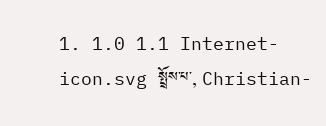1. 1.0 1.1 Internet-icon.svg སྤྲོས་པ་, Christian-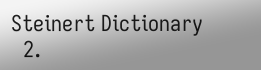Steinert Dictionary
  2.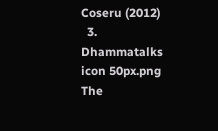Coseru (2012)
  3. Dhammatalks icon 50px.png The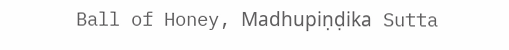Ball of Honey, Madhupiṇḍika Sutta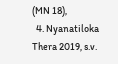(MN 18),
  4. Nyanatiloka Thera 2019, s.v.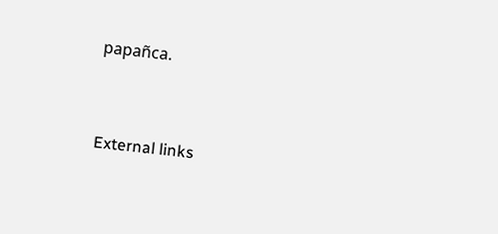papañca.


External links